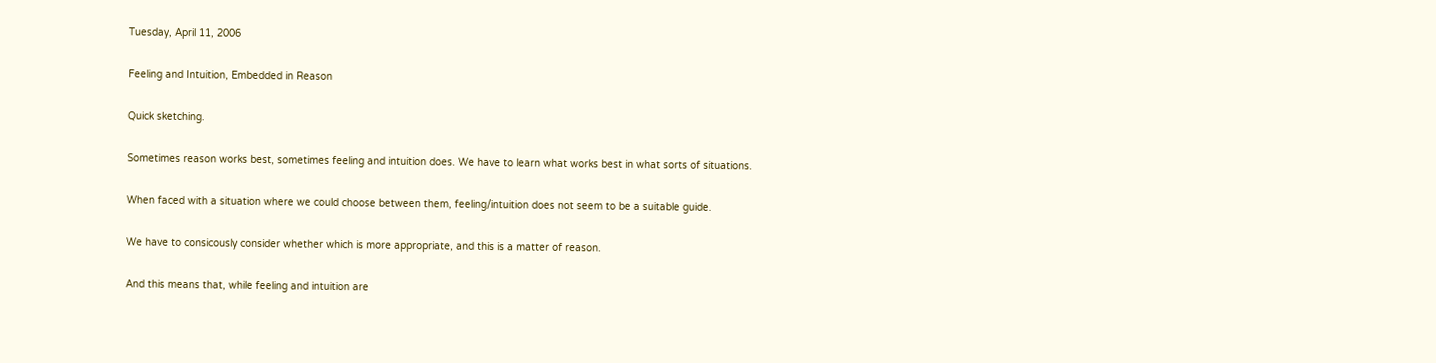Tuesday, April 11, 2006

Feeling and Intuition, Embedded in Reason

Quick sketching.

Sometimes reason works best, sometimes feeling and intuition does. We have to learn what works best in what sorts of situations.

When faced with a situation where we could choose between them, feeling/intuition does not seem to be a suitable guide.

We have to consicously consider whether which is more appropriate, and this is a matter of reason.

And this means that, while feeling and intuition are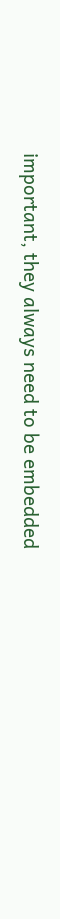important, they always need to be embedded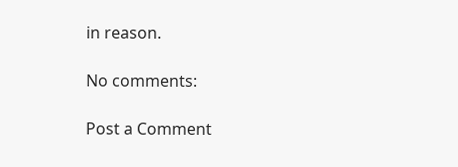in reason.

No comments:

Post a Comment